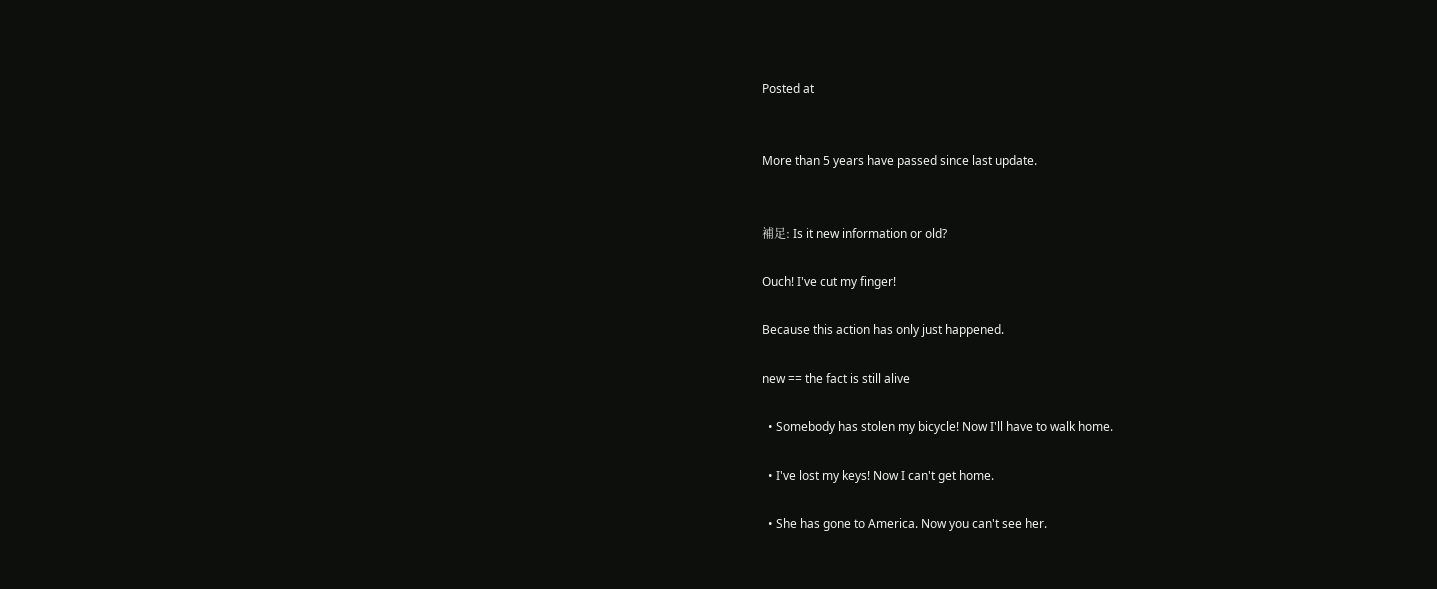Posted at


More than 5 years have passed since last update.


補足: Is it new information or old?

Ouch! I've cut my finger!

Because this action has only just happened.

new == the fact is still alive

  • Somebody has stolen my bicycle! Now I'll have to walk home.

  • I've lost my keys! Now I can't get home.

  • She has gone to America. Now you can't see her.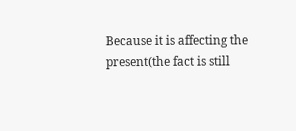Because it is affecting the present(the fact is still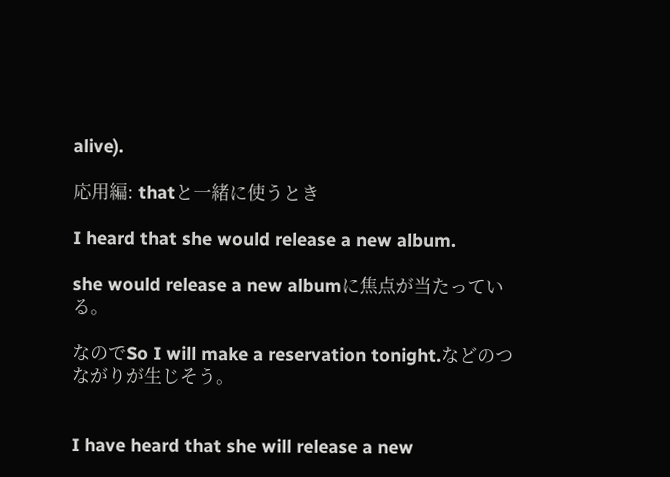alive).

応用編: thatと一緒に使うとき

I heard that she would release a new album.

she would release a new albumに焦点が当たっている。

なのでSo I will make a reservation tonight.などのつながりが生じそう。


I have heard that she will release a new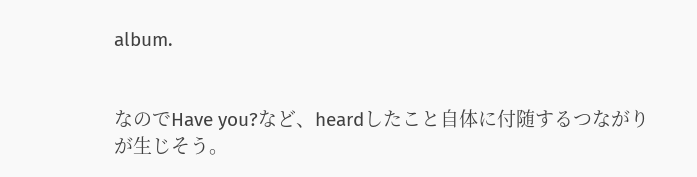album.


なのでHave you?など、heardしたこと自体に付随するつながりが生じそう。